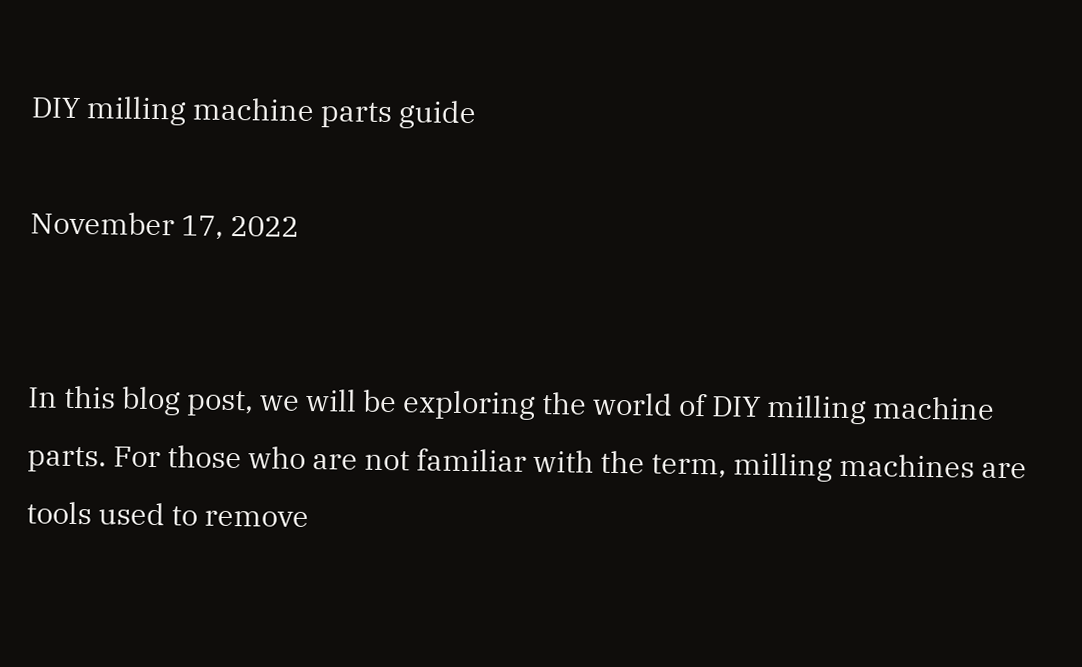DIY milling machine parts guide

November 17, 2022


In this blog post, we will be exploring the world of DIY milling machine parts. For those who are not familiar with the term, milling machines are tools used to remove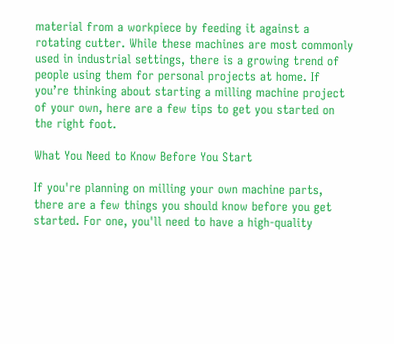material from a workpiece by feeding it against a rotating cutter. While these machines are most commonly used in industrial settings, there is a growing trend of people using them for personal projects at home. If you’re thinking about starting a milling machine project of your own, here are a few tips to get you started on the right foot.

What You Need to Know Before You Start

If you're planning on milling your own machine parts, there are a few things you should know before you get started. For one, you'll need to have a high-quality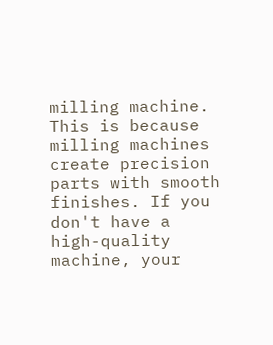milling machine. This is because milling machines create precision parts with smooth finishes. If you don't have a high-quality machine, your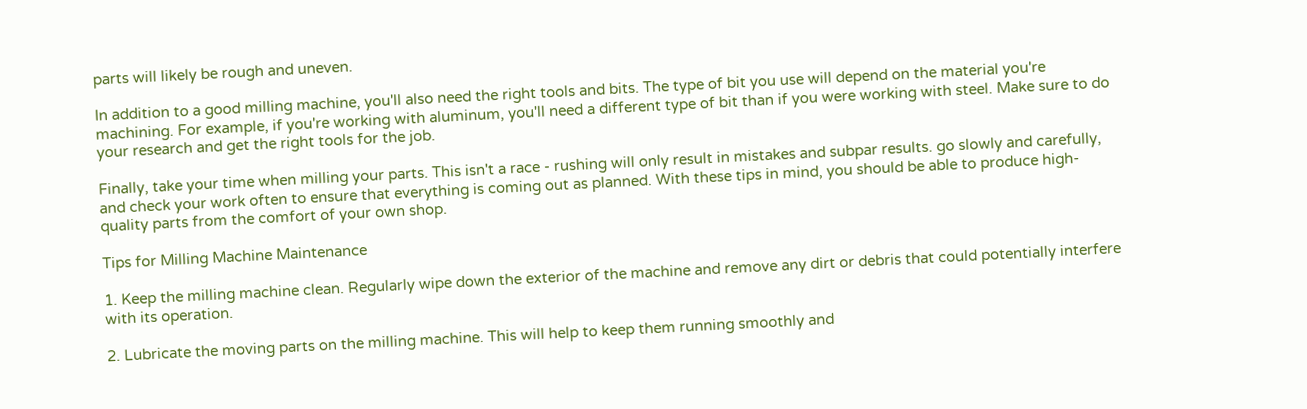parts will likely be rough and uneven.

In addition to a good milling machine, you'll also need the right tools and bits. The type of bit you use will depend on the material you're machining. For example, if you're working with aluminum, you'll need a different type of bit than if you were working with steel. Make sure to do your research and get the right tools for the job.

Finally, take your time when milling your parts. This isn't a race - rushing will only result in mistakes and subpar results. go slowly and carefully, and check your work often to ensure that everything is coming out as planned. With these tips in mind, you should be able to produce high-quality parts from the comfort of your own shop.

Tips for Milling Machine Maintenance

1. Keep the milling machine clean. Regularly wipe down the exterior of the machine and remove any dirt or debris that could potentially interfere with its operation.

2. Lubricate the moving parts on the milling machine. This will help to keep them running smoothly and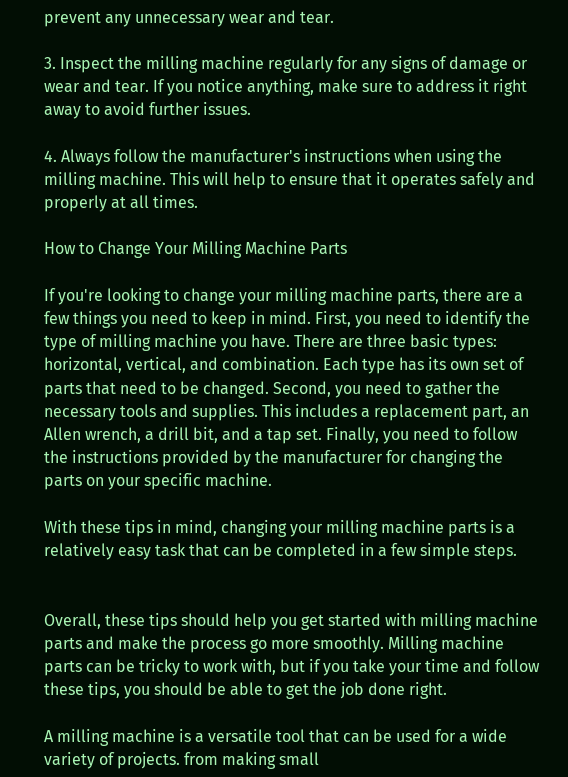prevent any unnecessary wear and tear.

3. Inspect the milling machine regularly for any signs of damage or wear and tear. If you notice anything, make sure to address it right away to avoid further issues.

4. Always follow the manufacturer's instructions when using the milling machine. This will help to ensure that it operates safely and properly at all times.

How to Change Your Milling Machine Parts

If you're looking to change your milling machine parts, there are a few things you need to keep in mind. First, you need to identify the type of milling machine you have. There are three basic types: horizontal, vertical, and combination. Each type has its own set of parts that need to be changed. Second, you need to gather the necessary tools and supplies. This includes a replacement part, an Allen wrench, a drill bit, and a tap set. Finally, you need to follow the instructions provided by the manufacturer for changing the parts on your specific machine.

With these tips in mind, changing your milling machine parts is a relatively easy task that can be completed in a few simple steps.


Overall, these tips should help you get started with milling machine parts and make the process go more smoothly. Milling machine parts can be tricky to work with, but if you take your time and follow these tips, you should be able to get the job done right.

A milling machine is a versatile tool that can be used for a wide variety of projects. from making small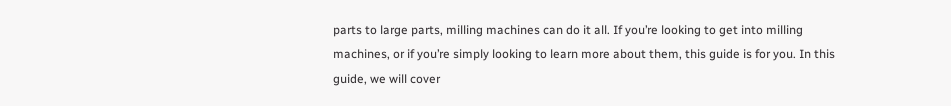parts to large parts, milling machines can do it all. If you’re looking to get into milling machines, or if you’re simply looking to learn more about them, this guide is for you. In this guide, we will cover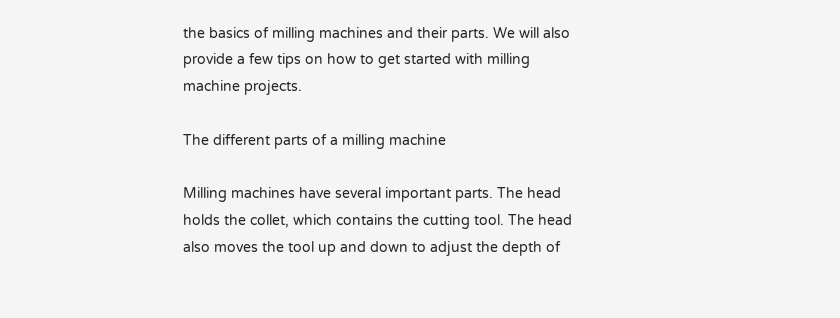the basics of milling machines and their parts. We will also provide a few tips on how to get started with milling machine projects.

The different parts of a milling machine

Milling machines have several important parts. The head holds the collet, which contains the cutting tool. The head also moves the tool up and down to adjust the depth of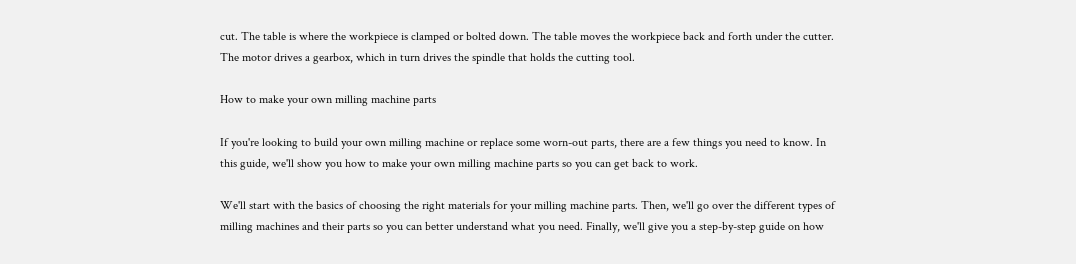cut. The table is where the workpiece is clamped or bolted down. The table moves the workpiece back and forth under the cutter. The motor drives a gearbox, which in turn drives the spindle that holds the cutting tool.

How to make your own milling machine parts

If you're looking to build your own milling machine or replace some worn-out parts, there are a few things you need to know. In this guide, we'll show you how to make your own milling machine parts so you can get back to work.

We'll start with the basics of choosing the right materials for your milling machine parts. Then, we'll go over the different types of milling machines and their parts so you can better understand what you need. Finally, we'll give you a step-by-step guide on how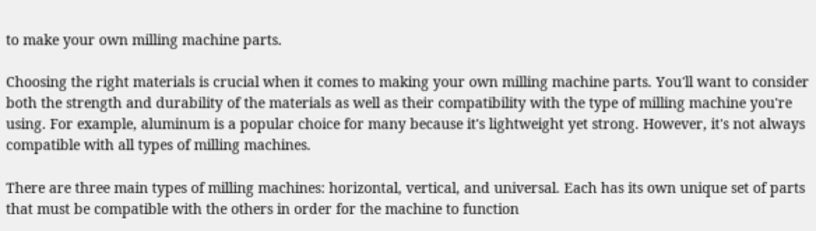to make your own milling machine parts.

Choosing the right materials is crucial when it comes to making your own milling machine parts. You'll want to consider both the strength and durability of the materials as well as their compatibility with the type of milling machine you're using. For example, aluminum is a popular choice for many because it's lightweight yet strong. However, it's not always compatible with all types of milling machines.

There are three main types of milling machines: horizontal, vertical, and universal. Each has its own unique set of parts that must be compatible with the others in order for the machine to function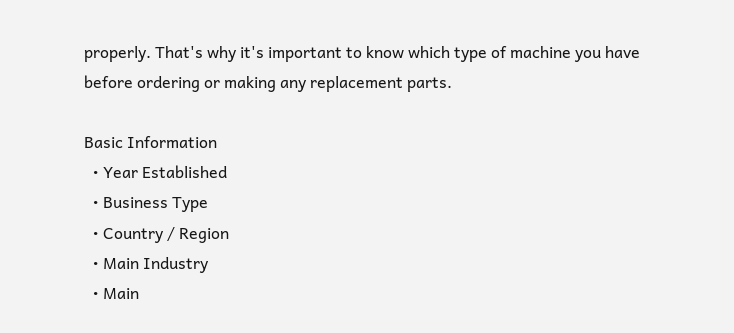properly. That's why it's important to know which type of machine you have before ordering or making any replacement parts.

Basic Information
  • Year Established
  • Business Type
  • Country / Region
  • Main Industry
  • Main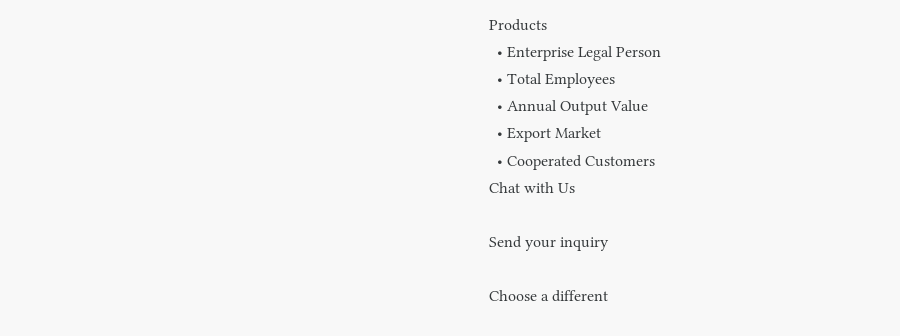Products
  • Enterprise Legal Person
  • Total Employees
  • Annual Output Value
  • Export Market
  • Cooperated Customers
Chat with Us

Send your inquiry

Choose a different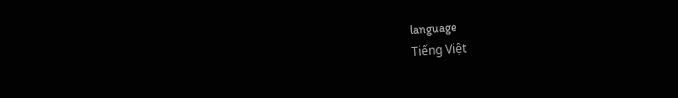language
Tiếng Việt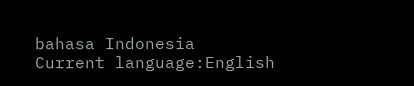bahasa Indonesia
Current language:English